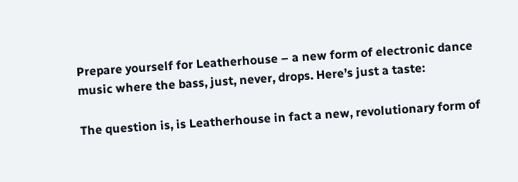Prepare yourself for Leatherhouse – a new form of electronic dance music where the bass, just, never, drops. Here’s just a taste:

The question is, is Leatherhouse in fact a new, revolutionary form of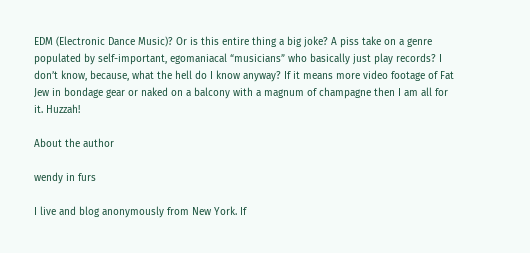EDM (Electronic Dance Music)? Or is this entire thing a big joke? A piss take on a genre populated by self-important, egomaniacal “musicians” who basically just play records? I don’t know, because, what the hell do I know anyway? If it means more video footage of Fat Jew in bondage gear or naked on a balcony with a magnum of champagne then I am all for it. Huzzah!

About the author

wendy in furs

I live and blog anonymously from New York. If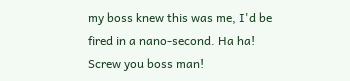my boss knew this was me, I'd be fired in a nano-second. Ha ha! Screw you boss man!